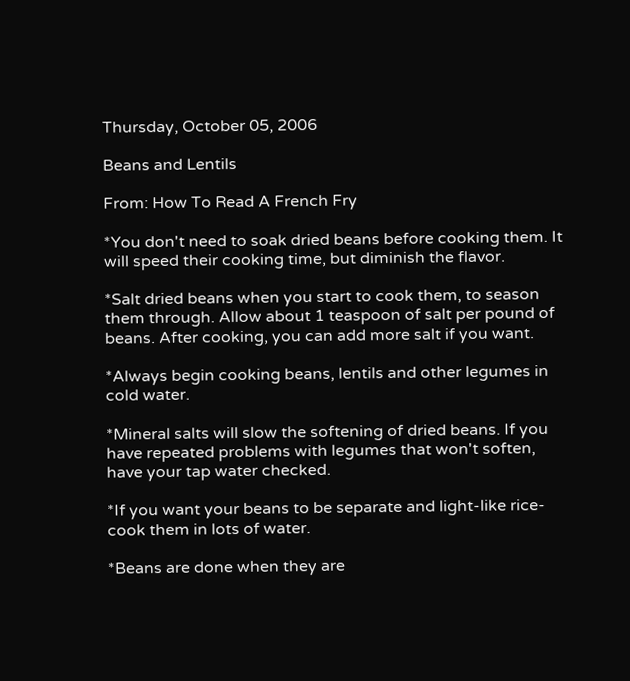Thursday, October 05, 2006

Beans and Lentils

From: How To Read A French Fry

*You don't need to soak dried beans before cooking them. It will speed their cooking time, but diminish the flavor.

*Salt dried beans when you start to cook them, to season them through. Allow about 1 teaspoon of salt per pound of beans. After cooking, you can add more salt if you want.

*Always begin cooking beans, lentils and other legumes in cold water.

*Mineral salts will slow the softening of dried beans. If you have repeated problems with legumes that won't soften, have your tap water checked.

*If you want your beans to be separate and light-like rice-cook them in lots of water.

*Beans are done when they are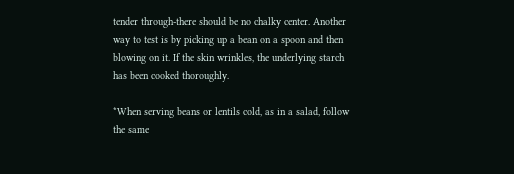tender through-there should be no chalky center. Another way to test is by picking up a bean on a spoon and then blowing on it. If the skin wrinkles, the underlying starch has been cooked thoroughly.

*When serving beans or lentils cold, as in a salad, follow the same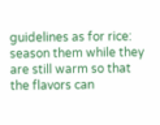guidelines as for rice: season them while they are still warm so that the flavors can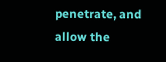penetrate, and allow the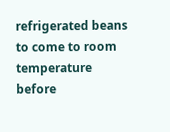refrigerated beans to come to room temperature before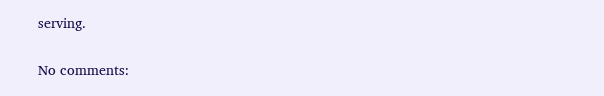serving.

No comments: